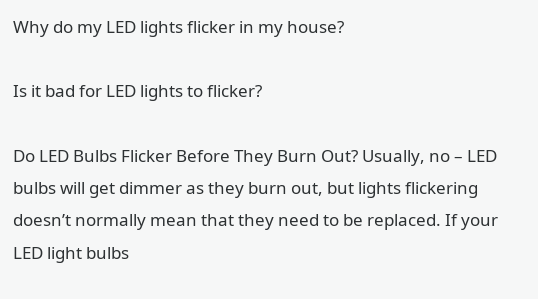Why do my LED lights flicker in my house?

Is it bad for LED lights to flicker?

Do LED Bulbs Flicker Before They Burn Out? Usually, no – LED bulbs will get dimmer as they burn out, but lights flickering doesn’t normally mean that they need to be replaced. If your LED light bulbs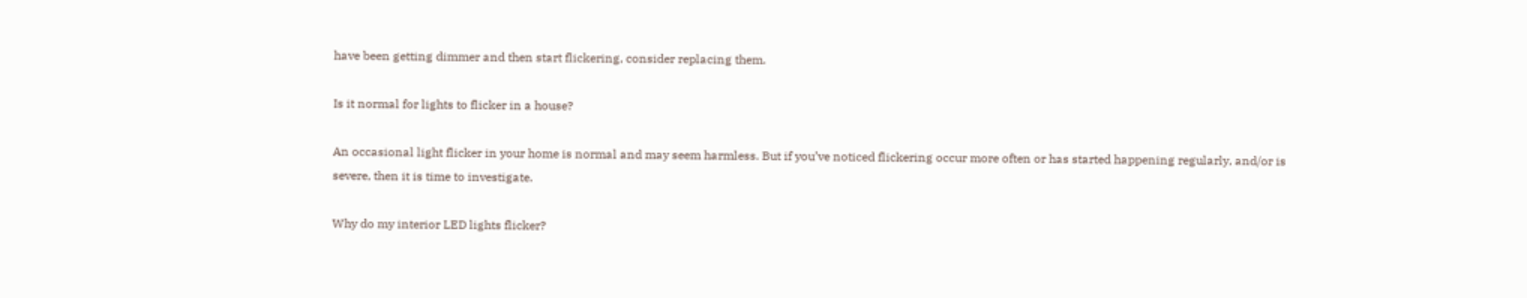have been getting dimmer and then start flickering, consider replacing them.

Is it normal for lights to flicker in a house?

An occasional light flicker in your home is normal and may seem harmless. But if you’ve noticed flickering occur more often or has started happening regularly, and/or is severe, then it is time to investigate.

Why do my interior LED lights flicker?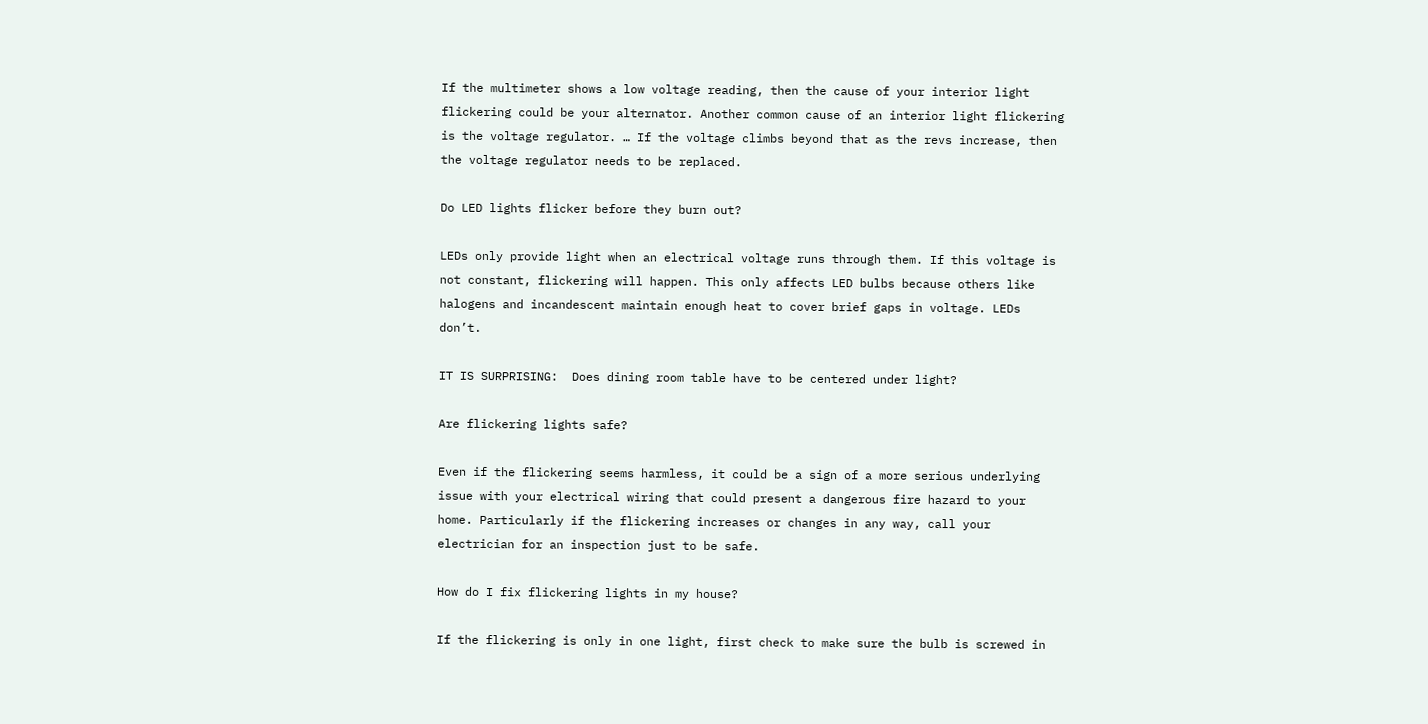If the multimeter shows a low voltage reading, then the cause of your interior light flickering could be your alternator. Another common cause of an interior light flickering is the voltage regulator. … If the voltage climbs beyond that as the revs increase, then the voltage regulator needs to be replaced.

Do LED lights flicker before they burn out?

LEDs only provide light when an electrical voltage runs through them. If this voltage is not constant, flickering will happen. This only affects LED bulbs because others like halogens and incandescent maintain enough heat to cover brief gaps in voltage. LEDs don’t.

IT IS SURPRISING:  Does dining room table have to be centered under light?

Are flickering lights safe?

Even if the flickering seems harmless, it could be a sign of a more serious underlying issue with your electrical wiring that could present a dangerous fire hazard to your home. Particularly if the flickering increases or changes in any way, call your electrician for an inspection just to be safe.

How do I fix flickering lights in my house?

If the flickering is only in one light, first check to make sure the bulb is screwed in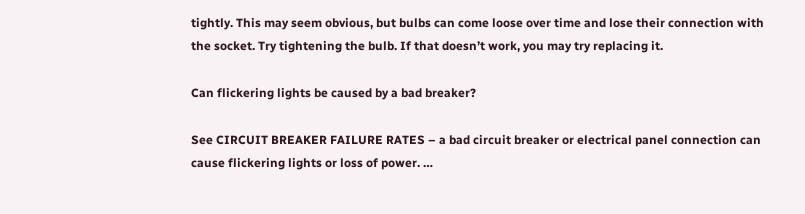tightly. This may seem obvious, but bulbs can come loose over time and lose their connection with the socket. Try tightening the bulb. If that doesn’t work, you may try replacing it.

Can flickering lights be caused by a bad breaker?

See CIRCUIT BREAKER FAILURE RATES – a bad circuit breaker or electrical panel connection can cause flickering lights or loss of power. …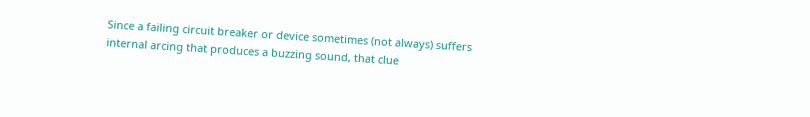Since a failing circuit breaker or device sometimes (not always) suffers internal arcing that produces a buzzing sound, that clue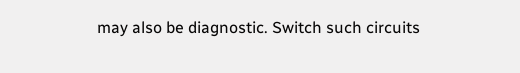may also be diagnostic. Switch such circuits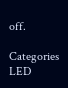off.

Categories LED